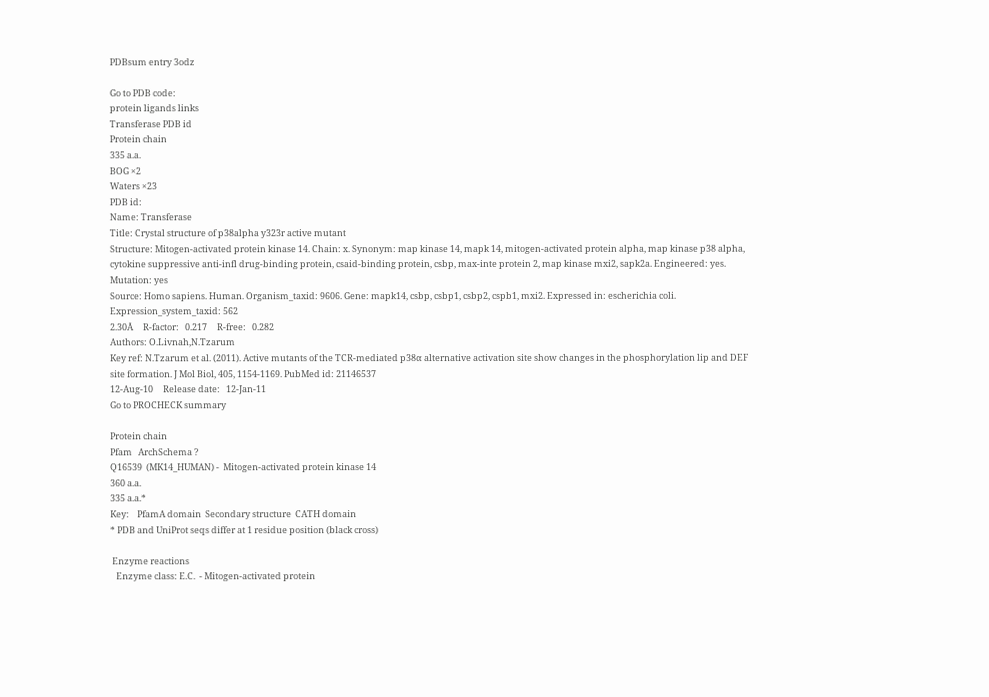PDBsum entry 3odz

Go to PDB code:
protein ligands links
Transferase PDB id
Protein chain
335 a.a.
BOG ×2
Waters ×23
PDB id:
Name: Transferase
Title: Crystal structure of p38alpha y323r active mutant
Structure: Mitogen-activated protein kinase 14. Chain: x. Synonym: map kinase 14, mapk 14, mitogen-activated protein alpha, map kinase p38 alpha, cytokine suppressive anti-infl drug-binding protein, csaid-binding protein, csbp, max-inte protein 2, map kinase mxi2, sapk2a. Engineered: yes. Mutation: yes
Source: Homo sapiens. Human. Organism_taxid: 9606. Gene: mapk14, csbp, csbp1, csbp2, cspb1, mxi2. Expressed in: escherichia coli. Expression_system_taxid: 562
2.30Å     R-factor:   0.217     R-free:   0.282
Authors: O.Livnah,N.Tzarum
Key ref: N.Tzarum et al. (2011). Active mutants of the TCR-mediated p38α alternative activation site show changes in the phosphorylation lip and DEF site formation. J Mol Biol, 405, 1154-1169. PubMed id: 21146537
12-Aug-10     Release date:   12-Jan-11
Go to PROCHECK summary

Protein chain
Pfam   ArchSchema ?
Q16539  (MK14_HUMAN) -  Mitogen-activated protein kinase 14
360 a.a.
335 a.a.*
Key:    PfamA domain  Secondary structure  CATH domain
* PDB and UniProt seqs differ at 1 residue position (black cross)

 Enzyme reactions
   Enzyme class: E.C.  - Mitogen-activated protein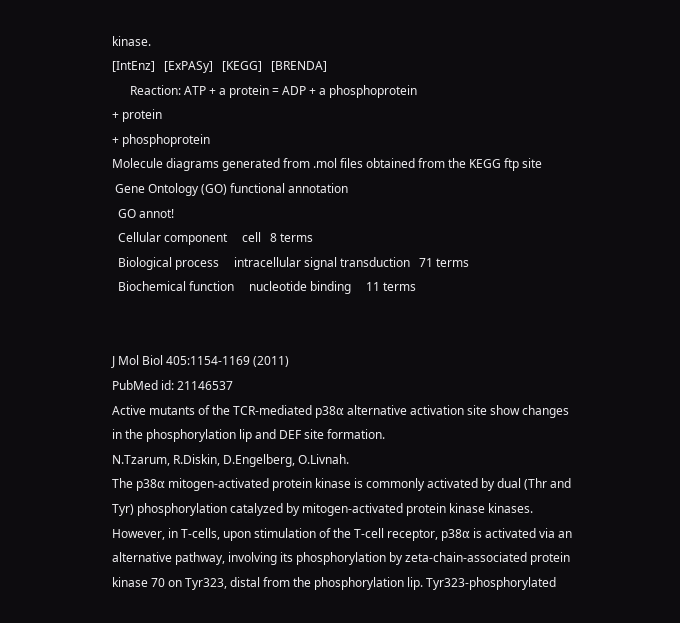kinase.
[IntEnz]   [ExPASy]   [KEGG]   [BRENDA]
      Reaction: ATP + a protein = ADP + a phosphoprotein
+ protein
+ phosphoprotein
Molecule diagrams generated from .mol files obtained from the KEGG ftp site
 Gene Ontology (GO) functional annotation
  GO annot!
  Cellular component     cell   8 terms
  Biological process     intracellular signal transduction   71 terms
  Biochemical function     nucleotide binding     11 terms


J Mol Biol 405:1154-1169 (2011)
PubMed id: 21146537
Active mutants of the TCR-mediated p38α alternative activation site show changes in the phosphorylation lip and DEF site formation.
N.Tzarum, R.Diskin, D.Engelberg, O.Livnah.
The p38α mitogen-activated protein kinase is commonly activated by dual (Thr and Tyr) phosphorylation catalyzed by mitogen-activated protein kinase kinases. However, in T-cells, upon stimulation of the T-cell receptor, p38α is activated via an alternative pathway, involving its phosphorylation by zeta-chain-associated protein kinase 70 on Tyr323, distal from the phosphorylation lip. Tyr323-phosphorylated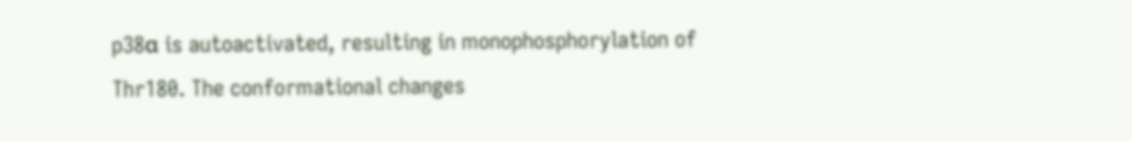p38α is autoactivated, resulting in monophosphorylation of Thr180. The conformational changes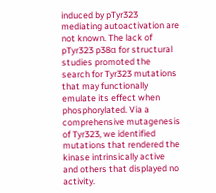induced by pTyr323 mediating autoactivation are not known. The lack of pTyr323 p38α for structural studies promoted the search for Tyr323 mutations that may functionally emulate its effect when phosphorylated. Via a comprehensive mutagenesis of Tyr323, we identified mutations that rendered the kinase intrinsically active and others that displayed no activity.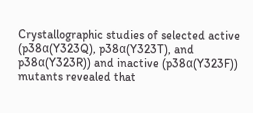Crystallographic studies of selected active (p38α(Y323Q), p38α(Y323T), and p38α(Y323R)) and inactive (p38α(Y323F)) mutants revealed that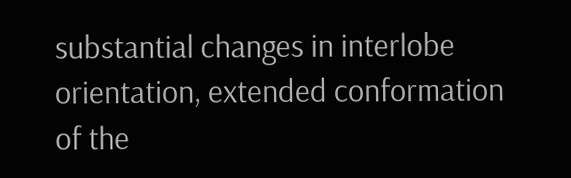substantial changes in interlobe orientation, extended conformation of the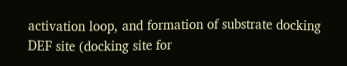activation loop, and formation of substrate docking DEF site (docking site for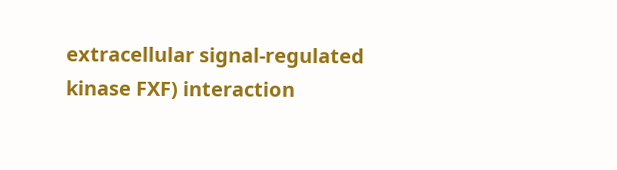extracellular signal-regulated kinase FXF) interaction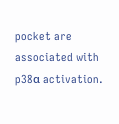pocket are associated with p38α activation.